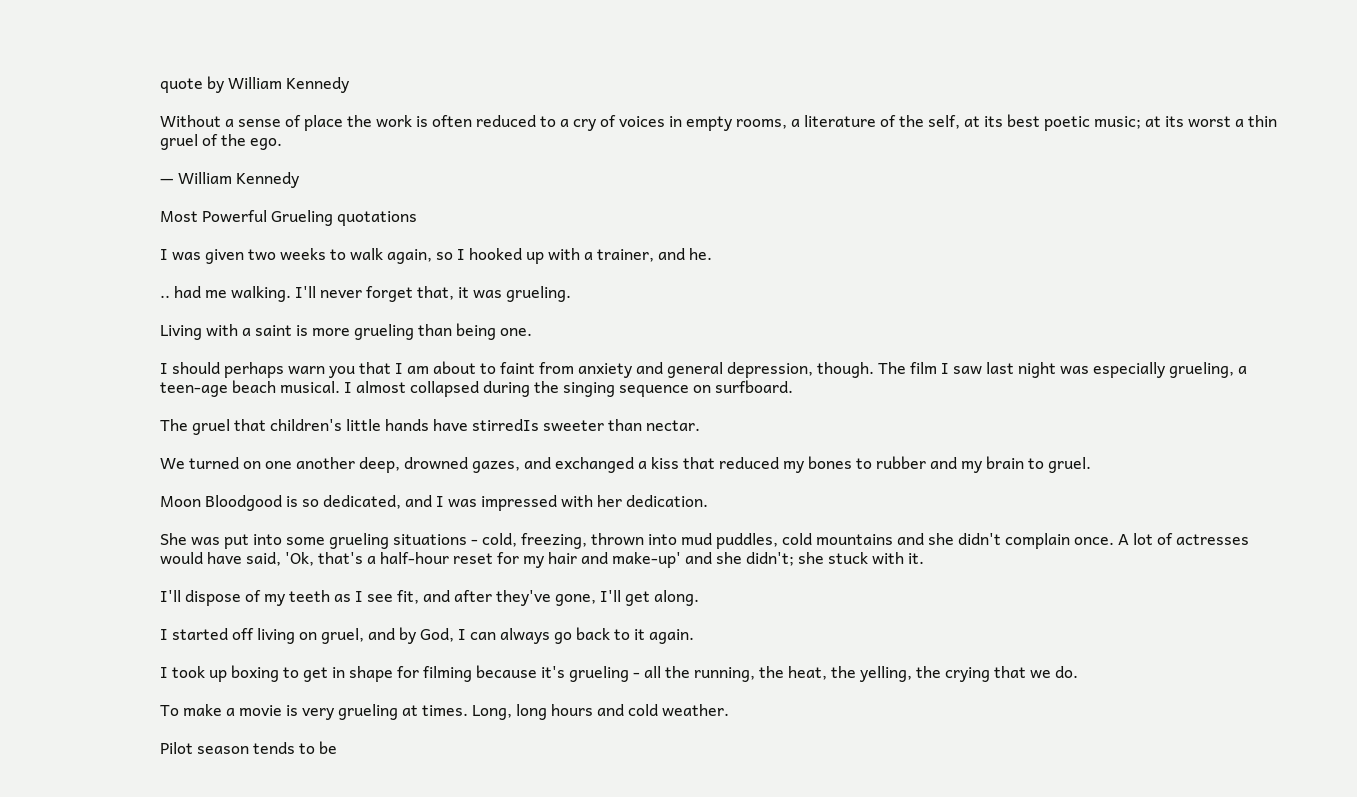quote by William Kennedy

Without a sense of place the work is often reduced to a cry of voices in empty rooms, a literature of the self, at its best poetic music; at its worst a thin gruel of the ego.

— William Kennedy

Most Powerful Grueling quotations

I was given two weeks to walk again, so I hooked up with a trainer, and he.

.. had me walking. I'll never forget that, it was grueling.

Living with a saint is more grueling than being one.

I should perhaps warn you that I am about to faint from anxiety and general depression, though. The film I saw last night was especially grueling, a teen-age beach musical. I almost collapsed during the singing sequence on surfboard.

The gruel that children's little hands have stirredIs sweeter than nectar.

We turned on one another deep, drowned gazes, and exchanged a kiss that reduced my bones to rubber and my brain to gruel.

Moon Bloodgood is so dedicated, and I was impressed with her dedication.

She was put into some grueling situations - cold, freezing, thrown into mud puddles, cold mountains and she didn't complain once. A lot of actresses would have said, 'Ok, that's a half-hour reset for my hair and make-up' and she didn't; she stuck with it.

I'll dispose of my teeth as I see fit, and after they've gone, I'll get along.

I started off living on gruel, and by God, I can always go back to it again.

I took up boxing to get in shape for filming because it's grueling - all the running, the heat, the yelling, the crying that we do.

To make a movie is very grueling at times. Long, long hours and cold weather.

Pilot season tends to be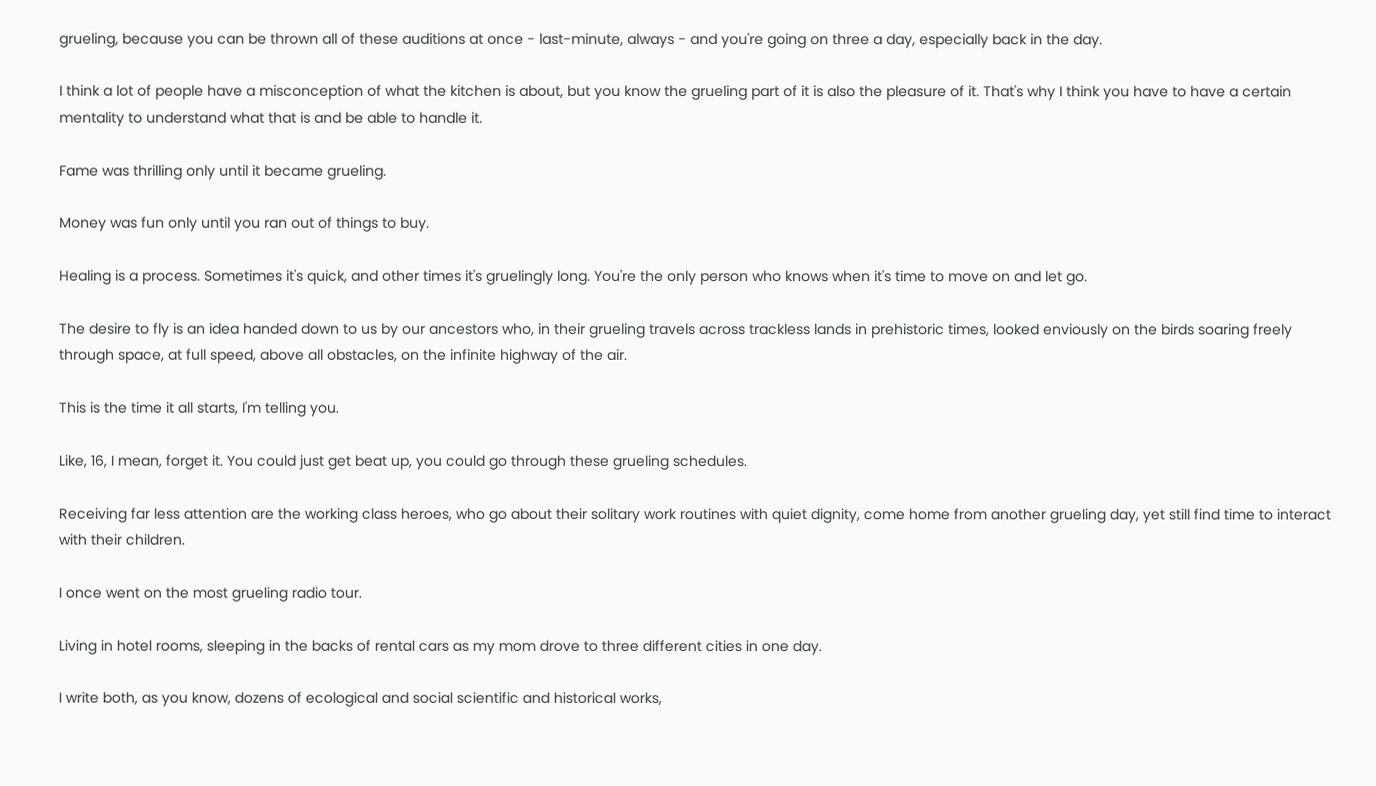grueling, because you can be thrown all of these auditions at once - last-minute, always - and you're going on three a day, especially back in the day.

I think a lot of people have a misconception of what the kitchen is about, but you know the grueling part of it is also the pleasure of it. That's why I think you have to have a certain mentality to understand what that is and be able to handle it.

Fame was thrilling only until it became grueling.

Money was fun only until you ran out of things to buy.

Healing is a process. Sometimes it's quick, and other times it's gruelingly long. You're the only person who knows when it's time to move on and let go.

The desire to fly is an idea handed down to us by our ancestors who, in their grueling travels across trackless lands in prehistoric times, looked enviously on the birds soaring freely through space, at full speed, above all obstacles, on the infinite highway of the air.

This is the time it all starts, I'm telling you.

Like, 16, I mean, forget it. You could just get beat up, you could go through these grueling schedules.

Receiving far less attention are the working class heroes, who go about their solitary work routines with quiet dignity, come home from another grueling day, yet still find time to interact with their children.

I once went on the most grueling radio tour.

Living in hotel rooms, sleeping in the backs of rental cars as my mom drove to three different cities in one day.

I write both, as you know, dozens of ecological and social scientific and historical works,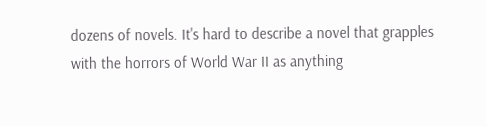dozens of novels. It's hard to describe a novel that grapples with the horrors of World War II as anything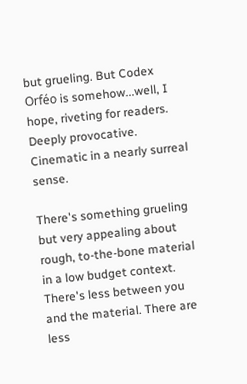but grueling. But Codex Orféo is somehow...well, I hope, riveting for readers. Deeply provocative. Cinematic in a nearly surreal sense.

There's something grueling but very appealing about rough, to-the-bone material in a low budget context. There's less between you and the material. There are less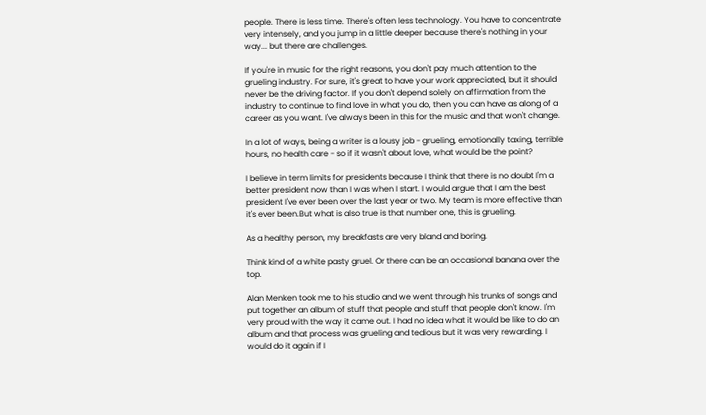people. There is less time. There's often less technology. You have to concentrate very intensely, and you jump in a little deeper because there's nothing in your way... but there are challenges.

If you're in music for the right reasons, you don't pay much attention to the grueling industry. For sure, it's great to have your work appreciated, but it should never be the driving factor. If you don't depend solely on affirmation from the industry to continue to find love in what you do, then you can have as along of a career as you want. I've always been in this for the music and that won't change.

In a lot of ways, being a writer is a lousy job - grueling, emotionally taxing, terrible hours, no health care - so if it wasn't about love, what would be the point?

I believe in term limits for presidents because I think that there is no doubt I'm a better president now than I was when I start. I would argue that I am the best president I've ever been over the last year or two. My team is more effective than it's ever been.But what is also true is that number one, this is grueling.

As a healthy person, my breakfasts are very bland and boring.

Think kind of a white pasty gruel. Or there can be an occasional banana over the top.

Alan Menken took me to his studio and we went through his trunks of songs and put together an album of stuff that people and stuff that people don't know. I'm very proud with the way it came out. I had no idea what it would be like to do an album and that process was grueling and tedious but it was very rewarding. I would do it again if I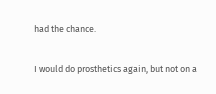had the chance.

I would do prosthetics again, but not on a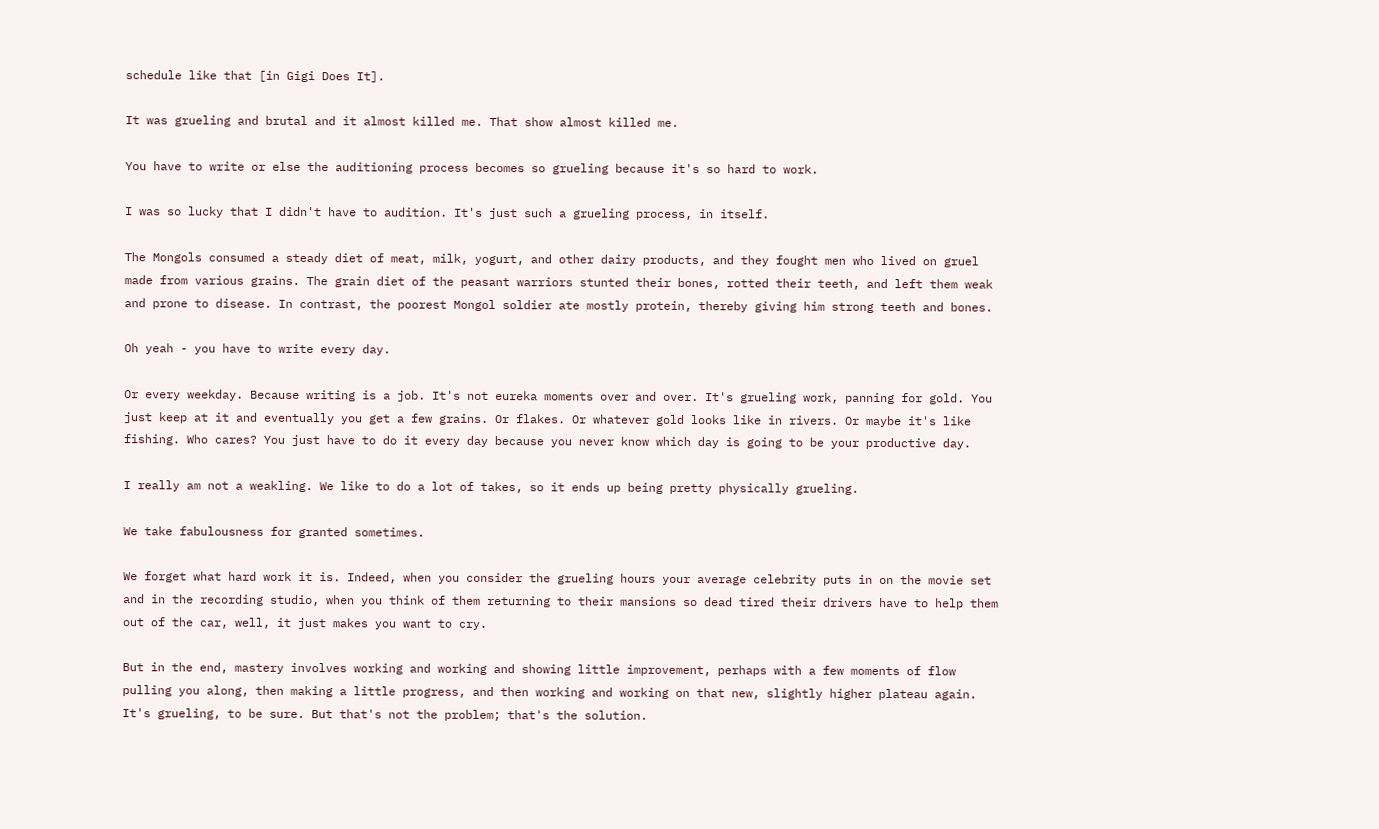schedule like that [in Gigi Does It].

It was grueling and brutal and it almost killed me. That show almost killed me.

You have to write or else the auditioning process becomes so grueling because it's so hard to work.

I was so lucky that I didn't have to audition. It's just such a grueling process, in itself.

The Mongols consumed a steady diet of meat, milk, yogurt, and other dairy products, and they fought men who lived on gruel made from various grains. The grain diet of the peasant warriors stunted their bones, rotted their teeth, and left them weak and prone to disease. In contrast, the poorest Mongol soldier ate mostly protein, thereby giving him strong teeth and bones.

Oh yeah - you have to write every day.

Or every weekday. Because writing is a job. It's not eureka moments over and over. It's grueling work, panning for gold. You just keep at it and eventually you get a few grains. Or flakes. Or whatever gold looks like in rivers. Or maybe it's like fishing. Who cares? You just have to do it every day because you never know which day is going to be your productive day.

I really am not a weakling. We like to do a lot of takes, so it ends up being pretty physically grueling.

We take fabulousness for granted sometimes.

We forget what hard work it is. Indeed, when you consider the grueling hours your average celebrity puts in on the movie set and in the recording studio, when you think of them returning to their mansions so dead tired their drivers have to help them out of the car, well, it just makes you want to cry.

But in the end, mastery involves working and working and showing little improvement, perhaps with a few moments of flow pulling you along, then making a little progress, and then working and working on that new, slightly higher plateau again. It's grueling, to be sure. But that's not the problem; that's the solution.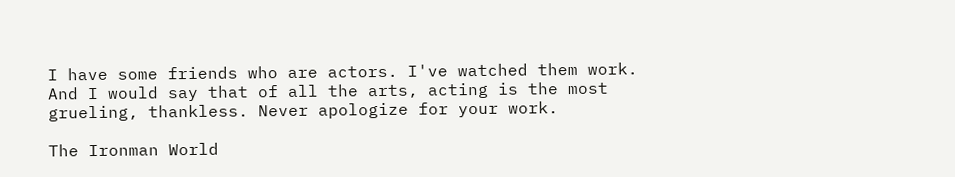I have some friends who are actors. I've watched them work. And I would say that of all the arts, acting is the most grueling, thankless. Never apologize for your work.

The Ironman World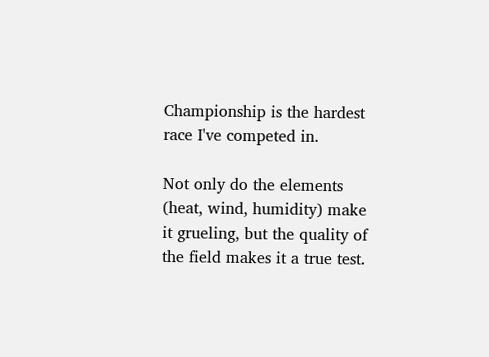Championship is the hardest race I've competed in.

Not only do the elements (heat, wind, humidity) make it grueling, but the quality of the field makes it a true test.